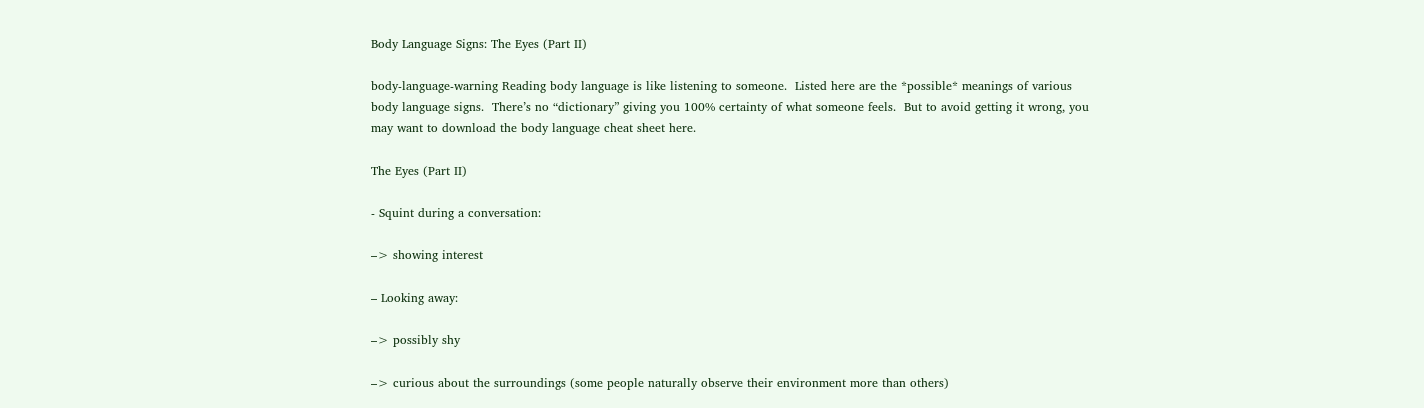Body Language Signs: The Eyes (Part II)

body-language-warning Reading body language is like listening to someone.  Listed here are the *possible* meanings of various body language signs.  There’s no “dictionary” giving you 100% certainty of what someone feels.  But to avoid getting it wrong, you may want to download the body language cheat sheet here.

The Eyes (Part II)

- Squint during a conversation:

–> showing interest

– Looking away:

–> possibly shy

–> curious about the surroundings (some people naturally observe their environment more than others)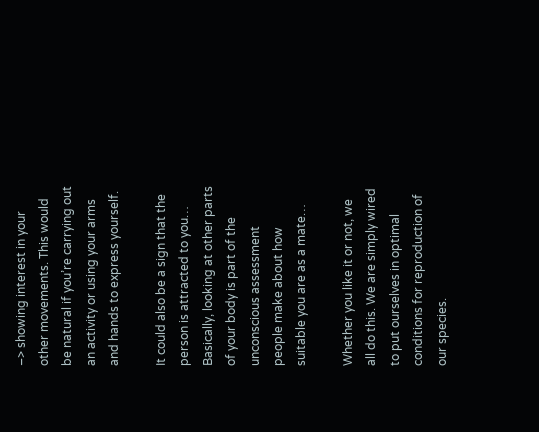–> showing interest in your other movements. This would be natural if you’re carrying out an activity or using your arms and hands to express yourself.

It could also be a sign that the person is attracted to you… Basically, looking at other parts of your body is part of the unconscious assessment people make about how suitable you are as a mate…

Whether you like it or not, we all do this. We are simply wired to put ourselves in optimal conditions for reproduction of our species.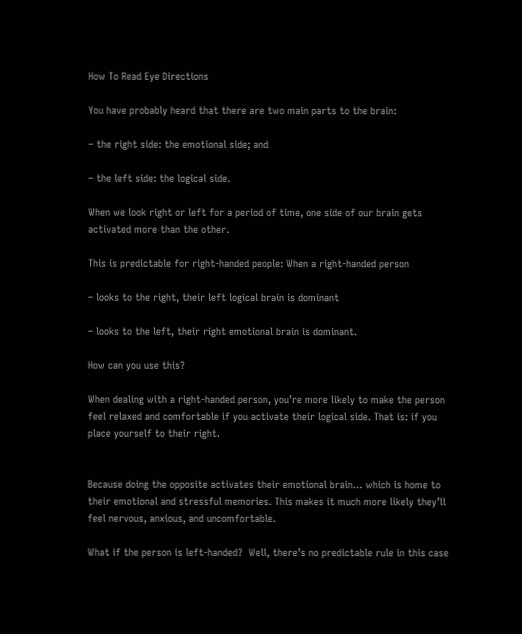How To Read Eye Directions

You have probably heard that there are two main parts to the brain:

– the right side: the emotional side; and

– the left side: the logical side.

When we look right or left for a period of time, one side of our brain gets activated more than the other.

This is predictable for right-handed people: When a right-handed person

– looks to the right, their left logical brain is dominant

– looks to the left, their right emotional brain is dominant.

How can you use this?

When dealing with a right-handed person, you’re more likely to make the person feel relaxed and comfortable if you activate their logical side. That is: if you place yourself to their right.


Because doing the opposite activates their emotional brain… which is home to their emotional and stressful memories. This makes it much more likely they’ll feel nervous, anxious, and uncomfortable.

What if the person is left-handed?  Well, there’s no predictable rule in this case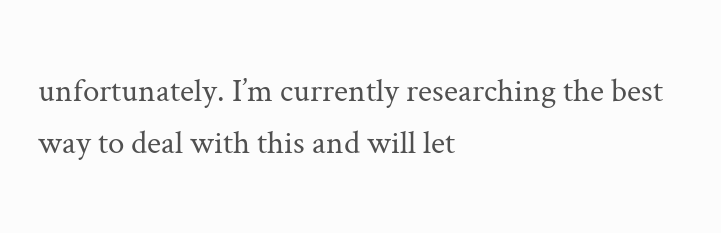unfortunately. I’m currently researching the best way to deal with this and will let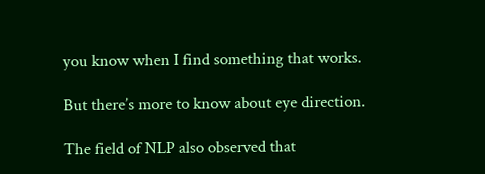you know when I find something that works.

But there’s more to know about eye direction.

The field of NLP also observed that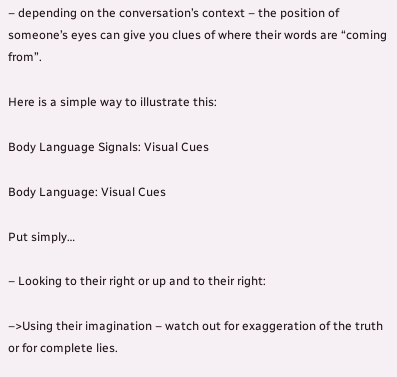– depending on the conversation’s context – the position of someone’s eyes can give you clues of where their words are “coming from”.

Here is a simple way to illustrate this:

Body Language Signals: Visual Cues

Body Language: Visual Cues

Put simply…

– Looking to their right or up and to their right:

–>Using their imagination – watch out for exaggeration of the truth or for complete lies.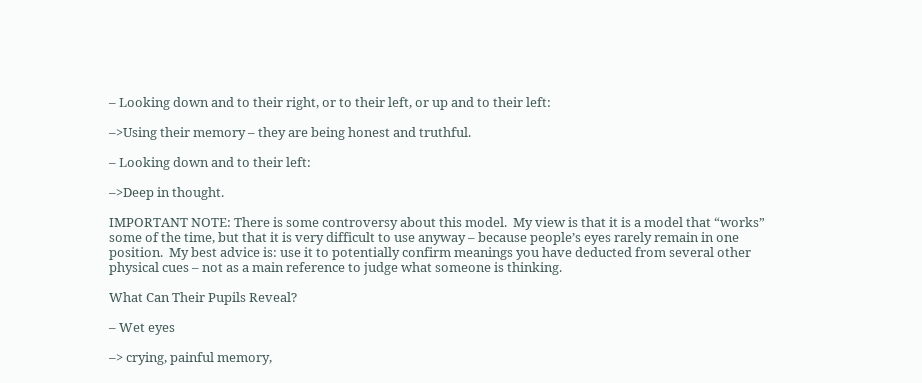– Looking down and to their right, or to their left, or up and to their left:

–>Using their memory – they are being honest and truthful.

– Looking down and to their left:

–>Deep in thought.

IMPORTANT NOTE: There is some controversy about this model.  My view is that it is a model that “works” some of the time, but that it is very difficult to use anyway – because people’s eyes rarely remain in one position.  My best advice is: use it to potentially confirm meanings you have deducted from several other physical cues – not as a main reference to judge what someone is thinking.

What Can Their Pupils Reveal?

– Wet eyes

–> crying, painful memory,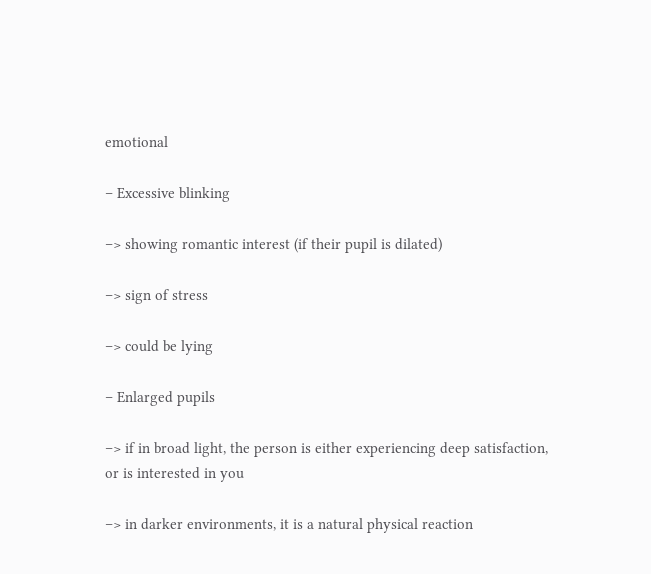emotional

– Excessive blinking

–> showing romantic interest (if their pupil is dilated)

–> sign of stress

–> could be lying

– Enlarged pupils

–> if in broad light, the person is either experiencing deep satisfaction, or is interested in you

–> in darker environments, it is a natural physical reaction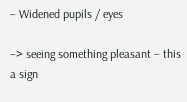– Widened pupils / eyes

–> seeing something pleasant – this a sign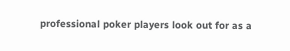professional poker players look out for as a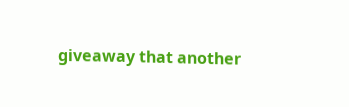giveaway that another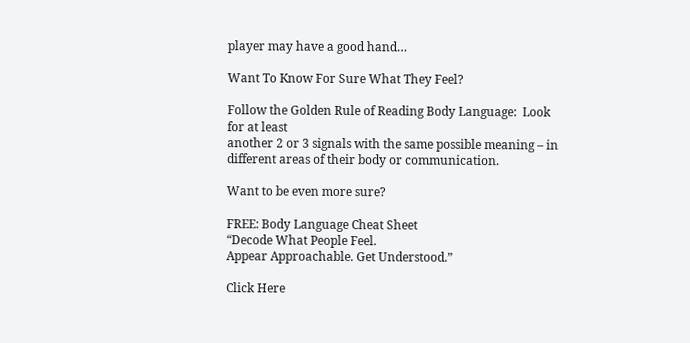player may have a good hand…

Want To Know For Sure What They Feel?

Follow the Golden Rule of Reading Body Language:  Look for at least
another 2 or 3 signals with the same possible meaning – in
different areas of their body or communication.

Want to be even more sure?

FREE: Body Language Cheat Sheet
“Decode What People Feel.
Appear Approachable. Get Understood.”

Click Here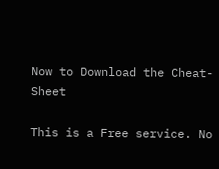Now to Download the Cheat-Sheet

This is a Free service. No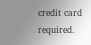credit card required.